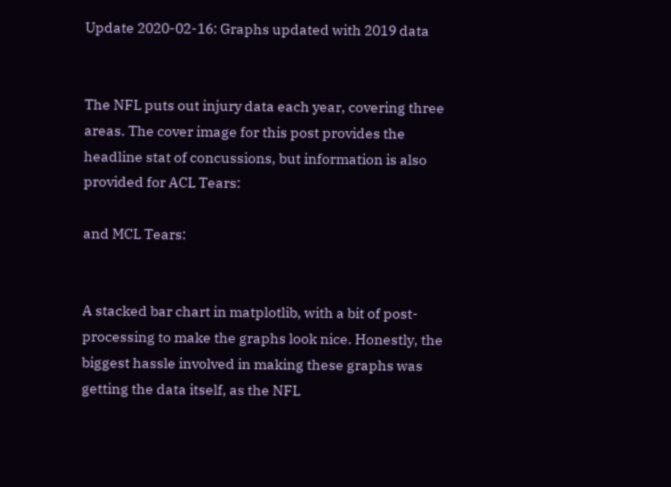Update 2020-02-16: Graphs updated with 2019 data


The NFL puts out injury data each year, covering three areas. The cover image for this post provides the headline stat of concussions, but information is also provided for ACL Tears:

and MCL Tears:


A stacked bar chart in matplotlib, with a bit of post-processing to make the graphs look nice. Honestly, the biggest hassle involved in making these graphs was getting the data itself, as the NFL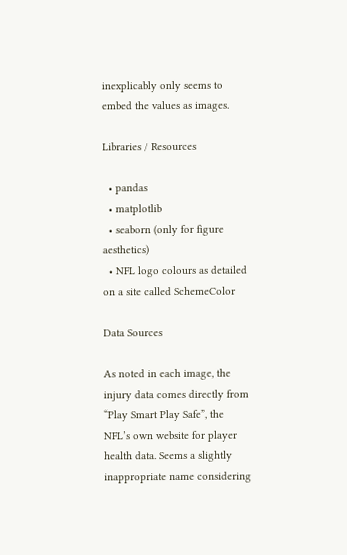inexplicably only seems to embed the values as images.

Libraries / Resources

  • pandas
  • matplotlib
  • seaborn (only for figure aesthetics)
  • NFL logo colours as detailed on a site called SchemeColor

Data Sources

As noted in each image, the injury data comes directly from “Play Smart Play Safe”, the NFL’s own website for player health data. Seems a slightly inappropriate name considering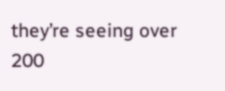they’re seeing over 200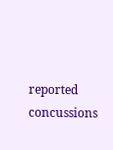reported concussions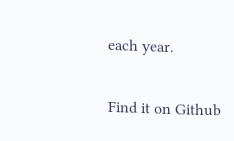each year.


Find it on Github